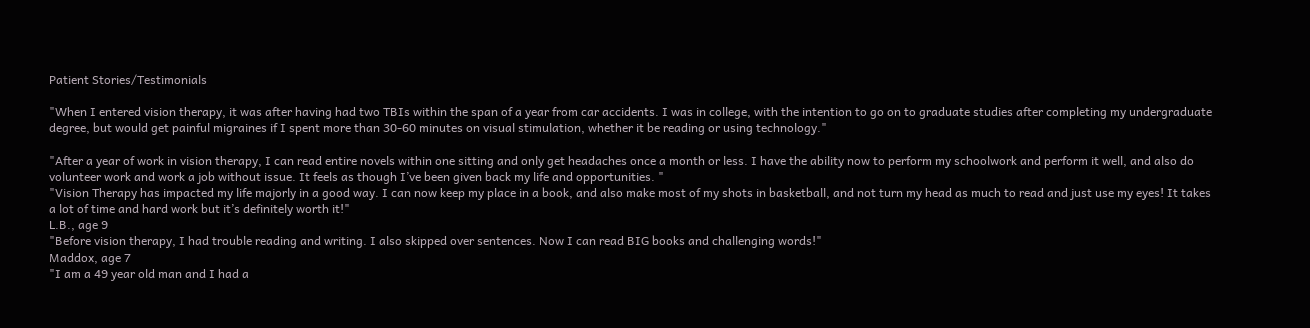Patient Stories/Testimonials

"When I entered vision therapy, it was after having had two TBIs within the span of a year from car accidents. I was in college, with the intention to go on to graduate studies after completing my undergraduate degree, but would get painful migraines if I spent more than 30-60 minutes on visual stimulation, whether it be reading or using technology."

"After a year of work in vision therapy, I can read entire novels within one sitting and only get headaches once a month or less. I have the ability now to perform my schoolwork and perform it well, and also do volunteer work and work a job without issue. It feels as though I’ve been given back my life and opportunities. "
"Vision Therapy has impacted my life majorly in a good way. I can now keep my place in a book, and also make most of my shots in basketball, and not turn my head as much to read and just use my eyes! It takes a lot of time and hard work but it’s definitely worth it!"
L.B., age 9
"Before vision therapy, I had trouble reading and writing. I also skipped over sentences. Now I can read BIG books and challenging words!"
Maddox, age 7
"I am a 49 year old man and I had a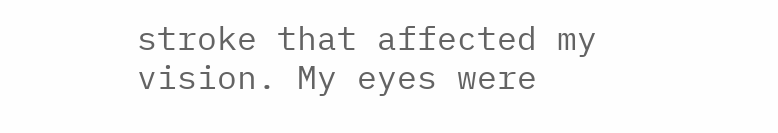stroke that affected my vision. My eyes were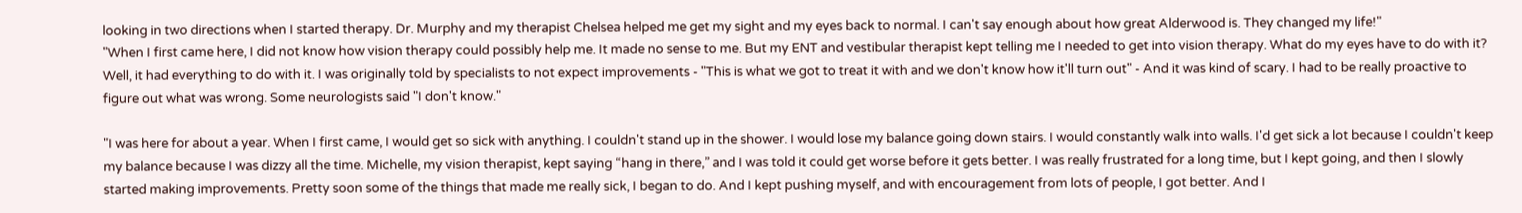looking in two directions when I started therapy. Dr. Murphy and my therapist Chelsea helped me get my sight and my eyes back to normal. I can't say enough about how great Alderwood is. They changed my life!"
"When I first came here, I did not know how vision therapy could possibly help me. It made no sense to me. But my ENT and vestibular therapist kept telling me I needed to get into vision therapy. What do my eyes have to do with it? Well, it had everything to do with it. I was originally told by specialists to not expect improvements - "This is what we got to treat it with and we don't know how it'll turn out" - And it was kind of scary. I had to be really proactive to figure out what was wrong. Some neurologists said "I don't know."

"I was here for about a year. When I first came, I would get so sick with anything. I couldn't stand up in the shower. I would lose my balance going down stairs. I would constantly walk into walls. I'd get sick a lot because I couldn't keep my balance because I was dizzy all the time. Michelle, my vision therapist, kept saying “hang in there,” and I was told it could get worse before it gets better. I was really frustrated for a long time, but I kept going, and then I slowly started making improvements. Pretty soon some of the things that made me really sick, I began to do. And I kept pushing myself, and with encouragement from lots of people, I got better. And I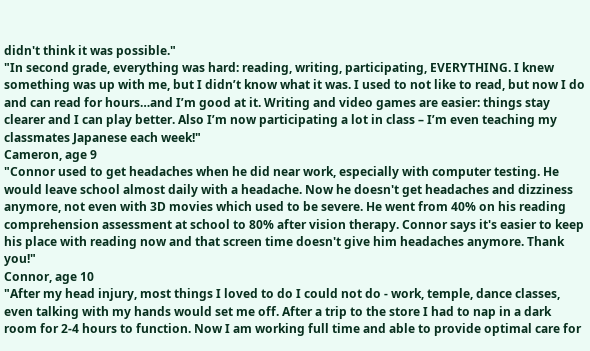didn't think it was possible."
"In second grade, everything was hard: reading, writing, participating, EVERYTHING. I knew something was up with me, but I didn’t know what it was. I used to not like to read, but now I do and can read for hours…and I’m good at it. Writing and video games are easier: things stay clearer and I can play better. Also I’m now participating a lot in class – I’m even teaching my classmates Japanese each week!"
Cameron, age 9
"Connor used to get headaches when he did near work, especially with computer testing. He would leave school almost daily with a headache. Now he doesn't get headaches and dizziness anymore, not even with 3D movies which used to be severe. He went from 40% on his reading comprehension assessment at school to 80% after vision therapy. Connor says it's easier to keep his place with reading now and that screen time doesn't give him headaches anymore. Thank you!"
Connor, age 10
"After my head injury, most things I loved to do I could not do - work, temple, dance classes, even talking with my hands would set me off. After a trip to the store I had to nap in a dark room for 2-4 hours to function. Now I am working full time and able to provide optimal care for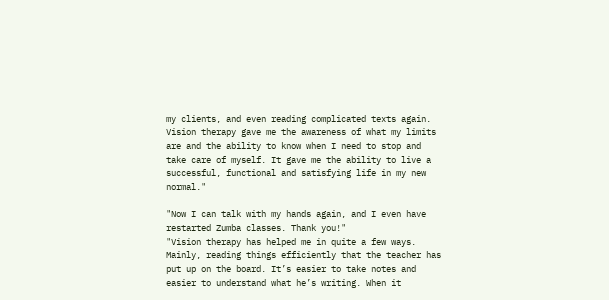my clients, and even reading complicated texts again. Vision therapy gave me the awareness of what my limits are and the ability to know when I need to stop and take care of myself. It gave me the ability to live a successful, functional and satisfying life in my new normal."

"Now I can talk with my hands again, and I even have restarted Zumba classes. Thank you!"
"Vision therapy has helped me in quite a few ways. Mainly, reading things efficiently that the teacher has put up on the board. It’s easier to take notes and easier to understand what he’s writing. When it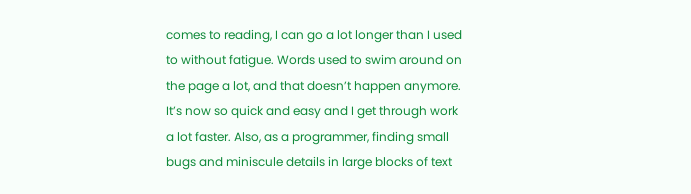comes to reading, I can go a lot longer than I used to without fatigue. Words used to swim around on the page a lot, and that doesn’t happen anymore. It’s now so quick and easy and I get through work a lot faster. Also, as a programmer, finding small bugs and miniscule details in large blocks of text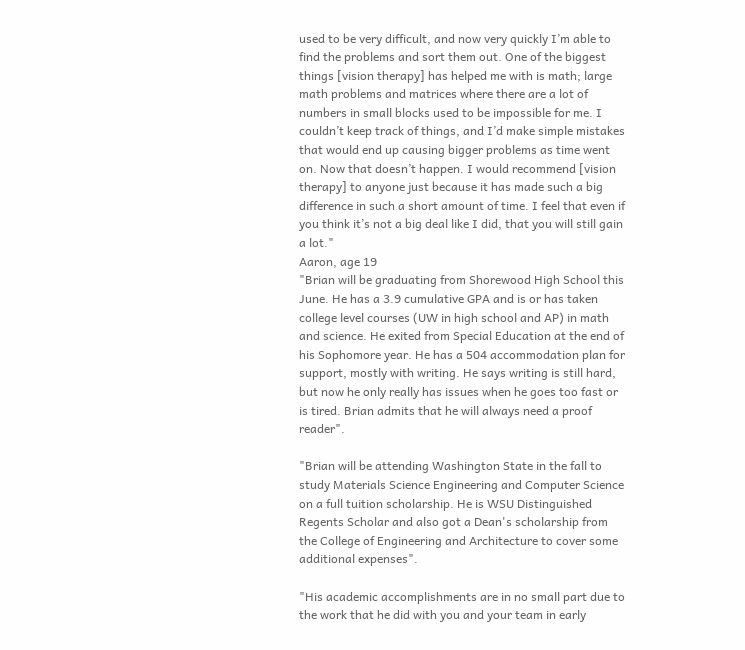used to be very difficult, and now very quickly I’m able to find the problems and sort them out. One of the biggest things [vision therapy] has helped me with is math; large math problems and matrices where there are a lot of numbers in small blocks used to be impossible for me. I couldn’t keep track of things, and I’d make simple mistakes that would end up causing bigger problems as time went on. Now that doesn’t happen. I would recommend [vision therapy] to anyone just because it has made such a big difference in such a short amount of time. I feel that even if you think it’s not a big deal like I did, that you will still gain a lot."
Aaron, age 19
"Brian will be graduating from Shorewood High School this June. He has a 3.9 cumulative GPA and is or has taken college level courses (UW in high school and AP) in math and science. He exited from Special Education at the end of his Sophomore year. He has a 504 accommodation plan for support, mostly with writing. He says writing is still hard, but now he only really has issues when he goes too fast or is tired. Brian admits that he will always need a proof reader".

"Brian will be attending Washington State in the fall to study Materials Science Engineering and Computer Science on a full tuition scholarship. He is WSU Distinguished Regents Scholar and also got a Dean's scholarship from the College of Engineering and Architecture to cover some additional expenses".

"His academic accomplishments are in no small part due to the work that he did with you and your team in early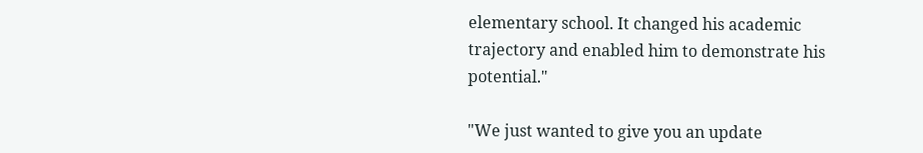elementary school. It changed his academic trajectory and enabled him to demonstrate his potential."

"We just wanted to give you an update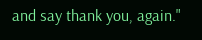and say thank you, again."